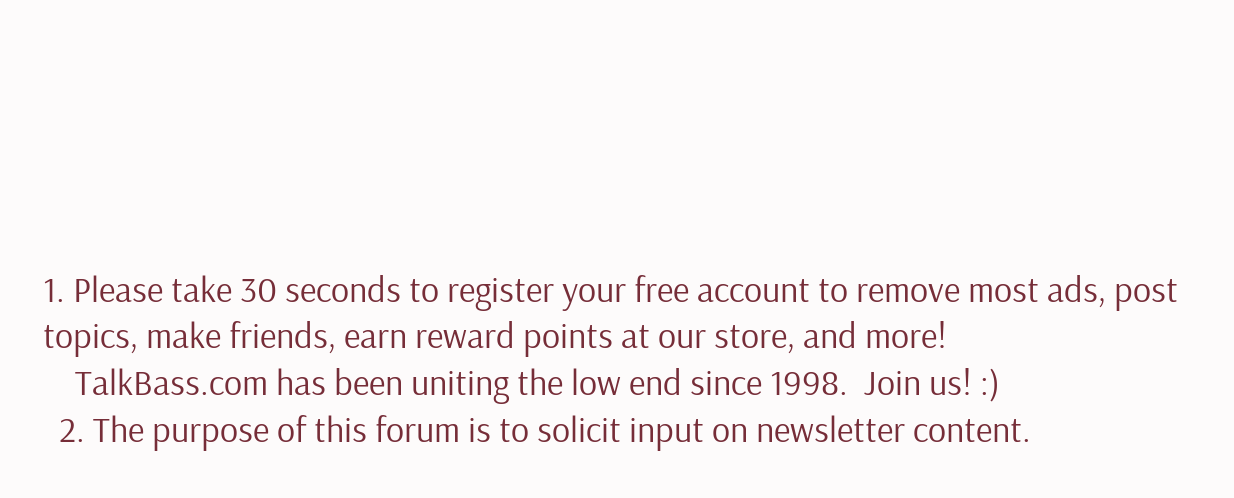1. Please take 30 seconds to register your free account to remove most ads, post topics, make friends, earn reward points at our store, and more!
    TalkBass.com has been uniting the low end since 1998.  Join us! :)
  2. The purpose of this forum is to solicit input on newsletter content.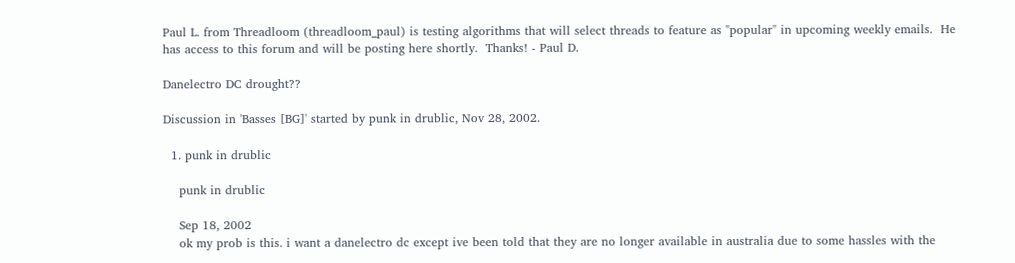Paul L. from Threadloom (threadloom_paul) is testing algorithms that will select threads to feature as "popular" in upcoming weekly emails.  He has access to this forum and will be posting here shortly.  Thanks! - Paul D.

Danelectro DC drought??

Discussion in 'Basses [BG]' started by punk in drublic, Nov 28, 2002.

  1. punk in drublic

    punk in drublic

    Sep 18, 2002
    ok my prob is this. i want a danelectro dc except ive been told that they are no longer available in australia due to some hassles with the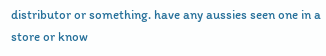distributor or something. have any aussies seen one in a store or know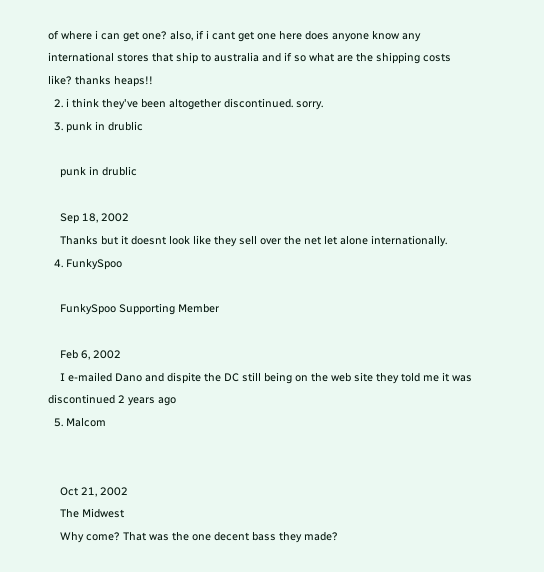of where i can get one? also, if i cant get one here does anyone know any international stores that ship to australia and if so what are the shipping costs like? thanks heaps!!
  2. i think they've been altogether discontinued. sorry.
  3. punk in drublic

    punk in drublic

    Sep 18, 2002
    Thanks but it doesnt look like they sell over the net let alone internationally.
  4. FunkySpoo

    FunkySpoo Supporting Member

    Feb 6, 2002
    I e-mailed Dano and dispite the DC still being on the web site they told me it was discontinued 2 years ago
  5. Malcom


    Oct 21, 2002
    The Midwest
    Why come? That was the one decent bass they made?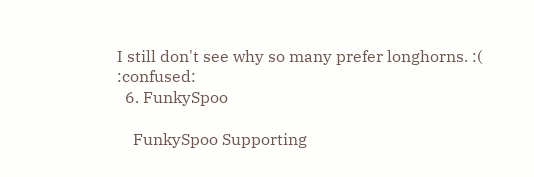I still don't see why so many prefer longhorns. :( :confused:
  6. FunkySpoo

    FunkySpoo Supporting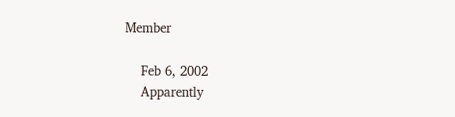Member

    Feb 6, 2002
    Apparently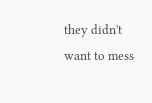they didn't want to mess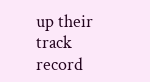up their track record